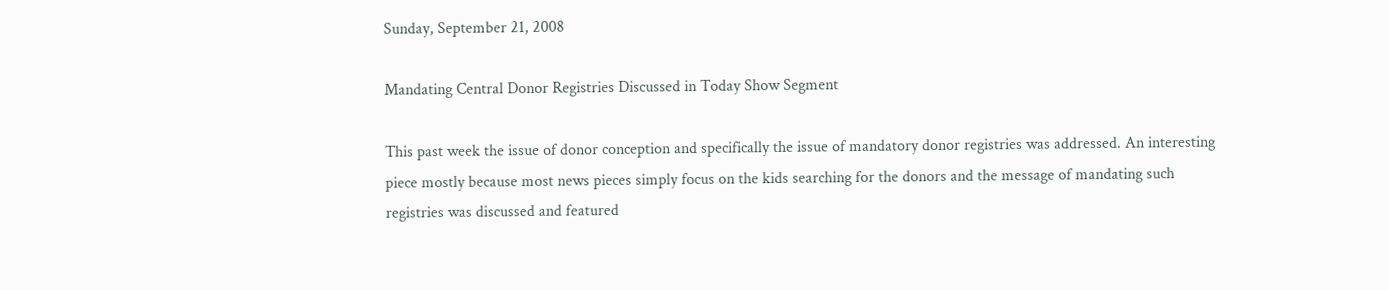Sunday, September 21, 2008

Mandating Central Donor Registries Discussed in Today Show Segment

This past week the issue of donor conception and specifically the issue of mandatory donor registries was addressed. An interesting piece mostly because most news pieces simply focus on the kids searching for the donors and the message of mandating such registries was discussed and featured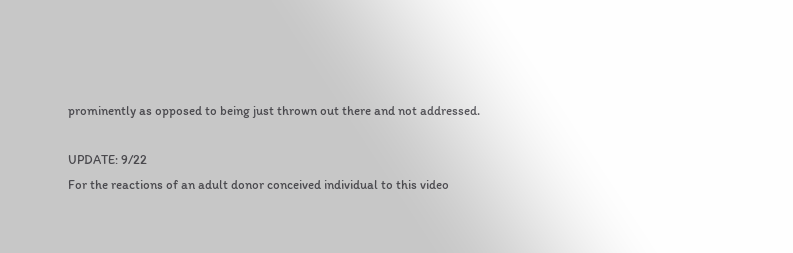prominently as opposed to being just thrown out there and not addressed.

UPDATE: 9/22
For the reactions of an adult donor conceived individual to this video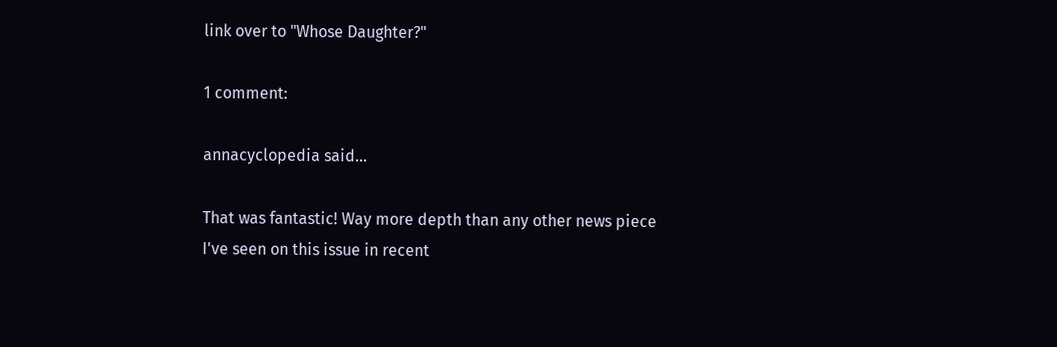link over to "Whose Daughter?"

1 comment:

annacyclopedia said...

That was fantastic! Way more depth than any other news piece I've seen on this issue in recent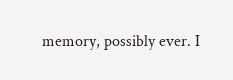memory, possibly ever. I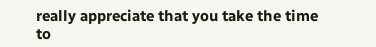really appreciate that you take the time to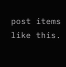post items like this.